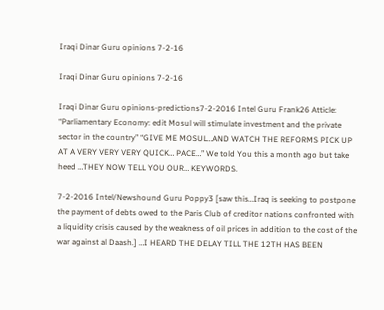Iraqi Dinar Guru opinions 7-2-16

Iraqi Dinar Guru opinions 7-2-16

Iraqi Dinar Guru opinions-predictions7-2-2016 Intel Guru Frank26 Atticle: “Parliamentary Economy: edit Mosul will stimulate investment and the private sector in the country” “GIVE ME MOSUL…AND WATCH THE REFORMS PICK UP AT A VERY VERY VERY QUICK… PACE…” We told You this a month ago but take heed …THEY NOW TELL YOU OUR… KEYWORDS.

7-2-2016 Intel/Newshound Guru Poppy3 [saw this…Iraq is seeking to postpone the payment of debts owed to the Paris Club of creditor nations confronted with a liquidity crisis caused by the weakness of oil prices in addition to the cost of the war against al Daash.] …I HEARD THE DELAY TILL THE 12TH HAS BEEN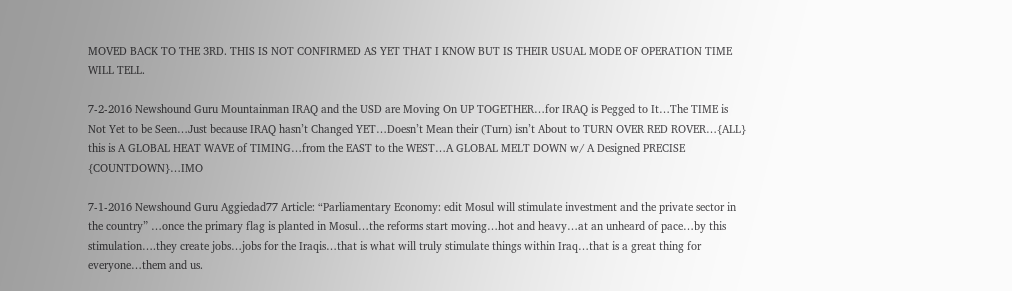MOVED BACK TO THE 3RD. THIS IS NOT CONFIRMED AS YET THAT I KNOW BUT IS THEIR USUAL MODE OF OPERATION TIME WILL TELL.

7-2-2016 Newshound Guru Mountainman IRAQ and the USD are Moving On UP TOGETHER…for IRAQ is Pegged to It…The TIME is Not Yet to be Seen…Just because IRAQ hasn’t Changed YET…Doesn’t Mean their (Turn) isn’t About to TURN OVER RED ROVER…{ALL} this is A GLOBAL HEAT WAVE of TIMING…from the EAST to the WEST…A GLOBAL MELT DOWN w/ A Designed PRECISE {COUNTDOWN}…IMO

7-1-2016 Newshound Guru Aggiedad77 Article: “Parliamentary Economy: edit Mosul will stimulate investment and the private sector in the country” …once the primary flag is planted in Mosul…the reforms start moving…hot and heavy…at an unheard of pace…by this stimulation….they create jobs…jobs for the Iraqis…that is what will truly stimulate things within Iraq…that is a great thing for everyone…them and us.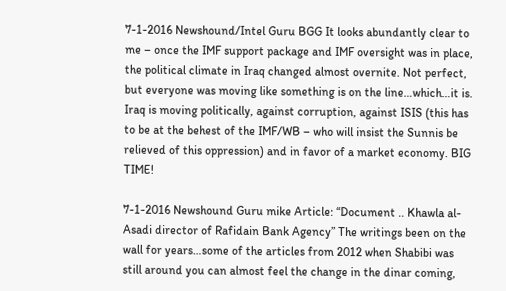7-1-2016 Newshound/Intel Guru BGG It looks abundantly clear to me – once the IMF support package and IMF oversight was in place, the political climate in Iraq changed almost overnite. Not perfect, but everyone was moving like something is on the line…which…it is. Iraq is moving politically, against corruption, against ISIS (this has to be at the behest of the IMF/WB – who will insist the Sunnis be relieved of this oppression) and in favor of a market economy. BIG TIME!

7-1-2016 Newshound Guru mike Article: “Document .. Khawla al-Asadi director of Rafidain Bank Agency” The writings been on the wall for years…some of the articles from 2012 when Shabibi was still around you can almost feel the change in the dinar coming,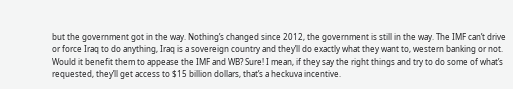but the government got in the way. Nothing’s changed since 2012, the government is still in the way. The IMF can’t drive or force Iraq to do anything, Iraq is a sovereign country and they’ll do exactly what they want to, western banking or not. Would it benefit them to appease the IMF and WB? Sure! I mean, if they say the right things and try to do some of what’s requested, they’ll get access to $15 billion dollars, that’s a heckuva incentive.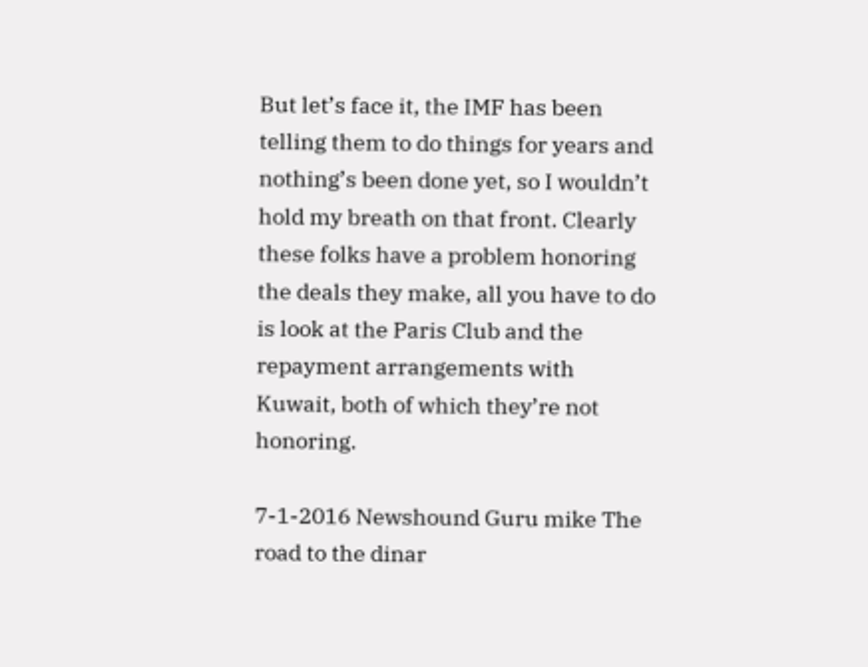But let’s face it, the IMF has been telling them to do things for years and nothing’s been done yet, so I wouldn’t hold my breath on that front. Clearly these folks have a problem honoring the deals they make, all you have to do is look at the Paris Club and the repayment arrangements with Kuwait, both of which they’re not honoring.

7-1-2016 Newshound Guru mike The road to the dinar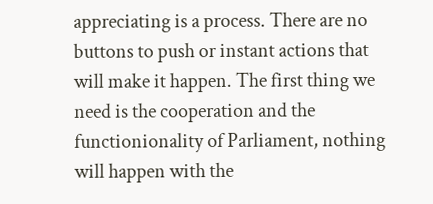appreciating is a process. There are no buttons to push or instant actions that will make it happen. The first thing we need is the cooperation and the functionionality of Parliament, nothing will happen with the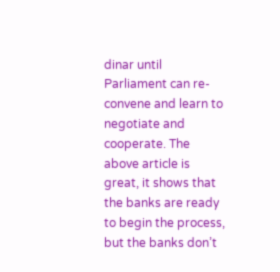dinar until Parliament can re-convene and learn to negotiate and cooperate. The above article is great, it shows that the banks are ready to begin the process, but the banks don’t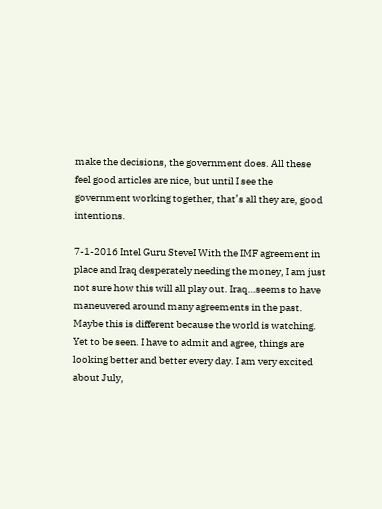make the decisions, the government does. All these feel good articles are nice, but until I see the government working together, that’s all they are, good intentions.

7-1-2016 Intel Guru SteveI With the IMF agreement in place and Iraq desperately needing the money, I am just not sure how this will all play out. Iraq…seems to have maneuvered around many agreements in the past. Maybe this is different because the world is watching. Yet to be seen. I have to admit and agree, things are looking better and better every day. I am very excited about July,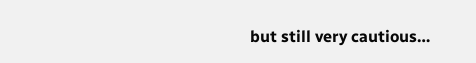but still very cautious…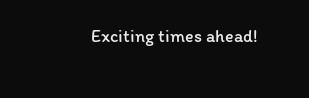Exciting times ahead!